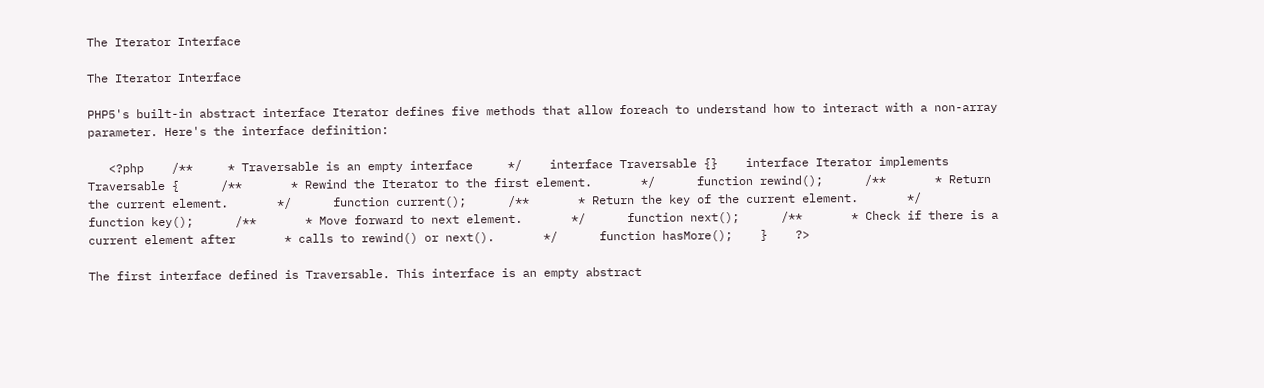The Iterator Interface

The Iterator Interface

PHP5's built-in abstract interface Iterator defines five methods that allow foreach to understand how to interact with a non-array parameter. Here's the interface definition:

   <?php    /**     * Traversable is an empty interface     */    interface Traversable {}    interface Iterator implements Traversable {      /**       * Rewind the Iterator to the first element.       */      function rewind();      /**       * Return the current element.       */      function current();      /**       * Return the key of the current element.       */      function key();      /**       * Move forward to next element.       */      function next();      /**       * Check if there is a current element after       * calls to rewind() or next().       */      function hasMore();    }    ?>

The first interface defined is Traversable. This interface is an empty abstract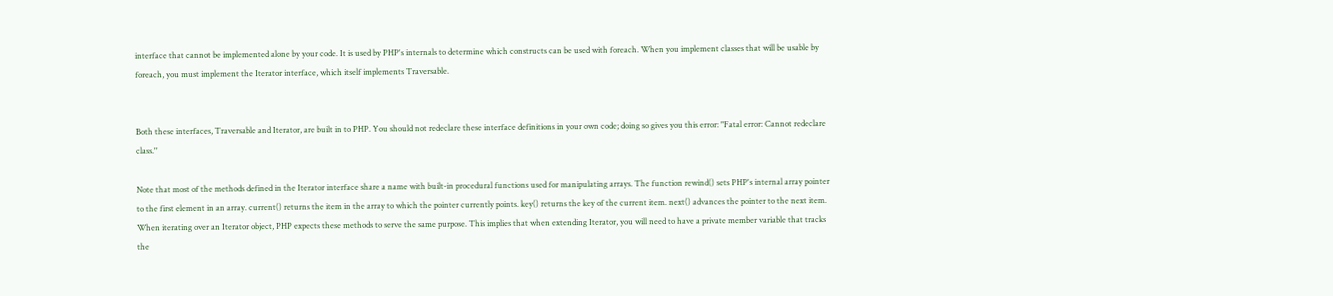interface that cannot be implemented alone by your code. It is used by PHP's internals to determine which constructs can be used with foreach. When you implement classes that will be usable by foreach, you must implement the Iterator interface, which itself implements Traversable.


Both these interfaces, Traversable and Iterator, are built in to PHP. You should not redeclare these interface definitions in your own code; doing so gives you this error: "Fatal error: Cannot redeclare class.''

Note that most of the methods defined in the Iterator interface share a name with built-in procedural functions used for manipulating arrays. The function rewind() sets PHP's internal array pointer to the first element in an array. current() returns the item in the array to which the pointer currently points. key() returns the key of the current item. next() advances the pointer to the next item. When iterating over an Iterator object, PHP expects these methods to serve the same purpose. This implies that when extending Iterator, you will need to have a private member variable that tracks the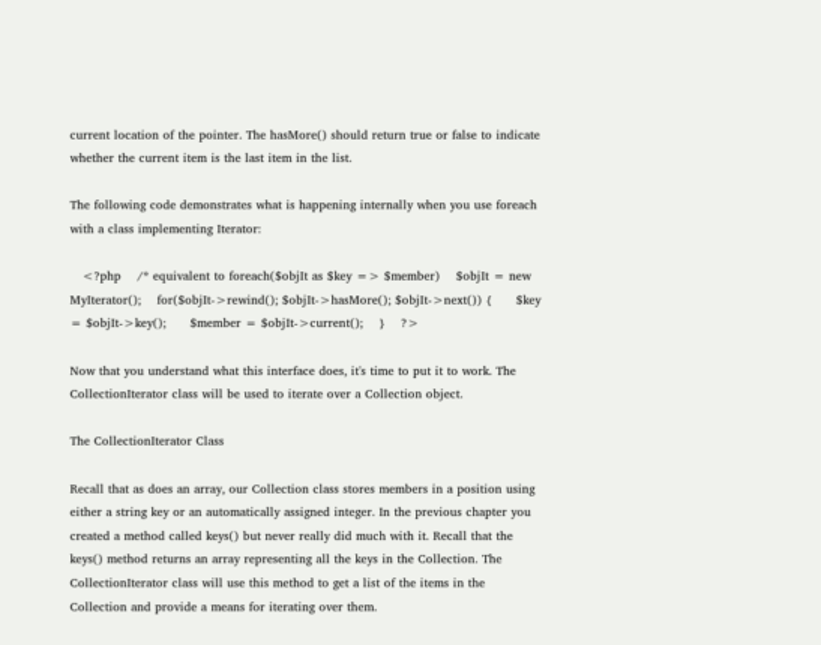current location of the pointer. The hasMore() should return true or false to indicate whether the current item is the last item in the list.

The following code demonstrates what is happening internally when you use foreach with a class implementing Iterator:

   <?php    /* equivalent to foreach($objIt as $key => $member)    $objIt = new MyIterator();    for($objIt->rewind(); $objIt->hasMore(); $objIt->next()) {      $key = $objIt->key();      $member = $objIt->current();    }    ?>

Now that you understand what this interface does, it's time to put it to work. The CollectionIterator class will be used to iterate over a Collection object.

The CollectionIterator Class

Recall that as does an array, our Collection class stores members in a position using either a string key or an automatically assigned integer. In the previous chapter you created a method called keys() but never really did much with it. Recall that the keys() method returns an array representing all the keys in the Collection. The CollectionIterator class will use this method to get a list of the items in the Collection and provide a means for iterating over them.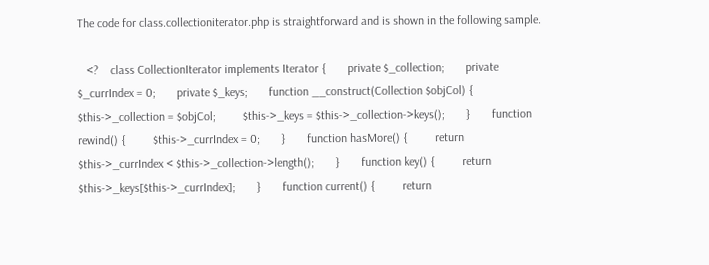The code for class.collectioniterator.php is straightforward and is shown in the following sample.

   <?    class CollectionIterator implements Iterator {       private $_collection;       private $_currIndex = 0;       private $_keys;       function __construct(Collection $objCol) {         $this->_collection = $objCol;         $this->_keys = $this->_collection->keys();       }       function rewind() {         $this->_currIndex = 0;       }       function hasMore() {         return $this->_currIndex < $this->_collection->length();       }       function key() {         return $this->_keys[$this->_currIndex];       }       function current() {         return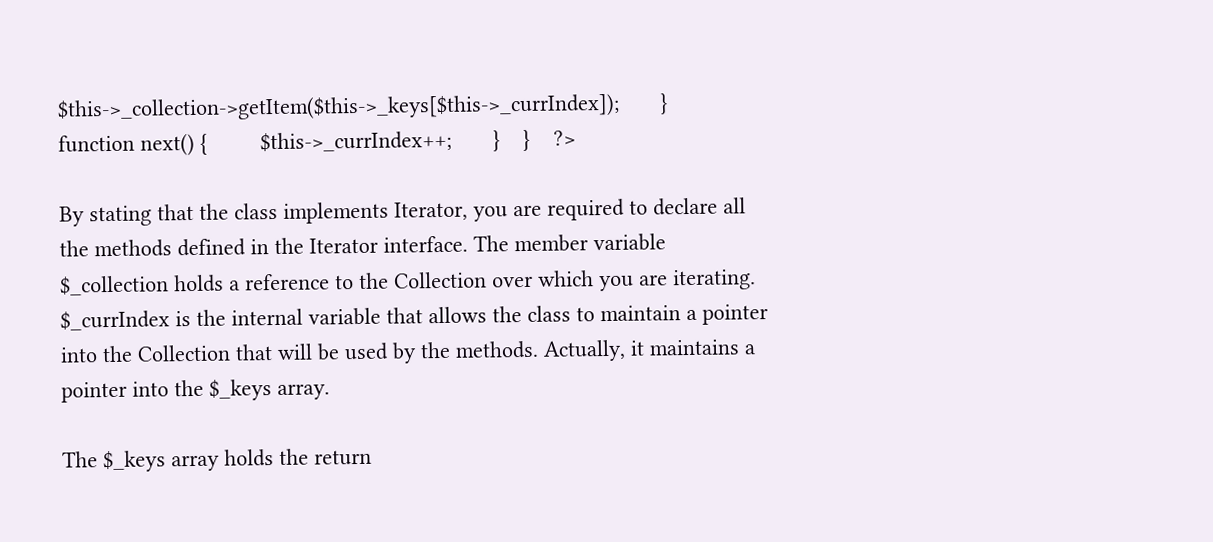$this->_collection->getItem($this->_keys[$this->_currIndex]);       }       function next() {         $this->_currIndex++;       }    }    ?>

By stating that the class implements Iterator, you are required to declare all the methods defined in the Iterator interface. The member variable $_collection holds a reference to the Collection over which you are iterating. $_currIndex is the internal variable that allows the class to maintain a pointer into the Collection that will be used by the methods. Actually, it maintains a pointer into the $_keys array.

The $_keys array holds the return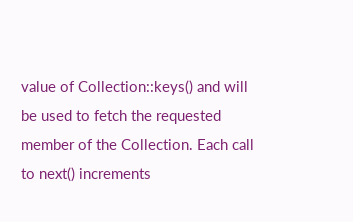value of Collection::keys() and will be used to fetch the requested member of the Collection. Each call to next() increments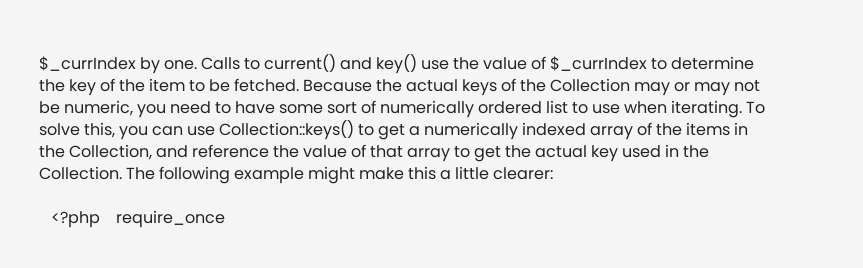$_currIndex by one. Calls to current() and key() use the value of $_currIndex to determine the key of the item to be fetched. Because the actual keys of the Collection may or may not be numeric, you need to have some sort of numerically ordered list to use when iterating. To solve this, you can use Collection::keys() to get a numerically indexed array of the items in the Collection, and reference the value of that array to get the actual key used in the Collection. The following example might make this a little clearer:

   <?php    require_once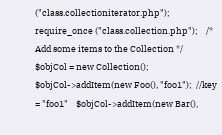("class.collectioniterator.php");    require_once ("class.collection.php");    /* Add some items to the Collection */    $objCol = new Collection();    $objCol->addItem(new Foo(), "foo1");  //key = "foo1"    $objCol->addItem(new Bar(),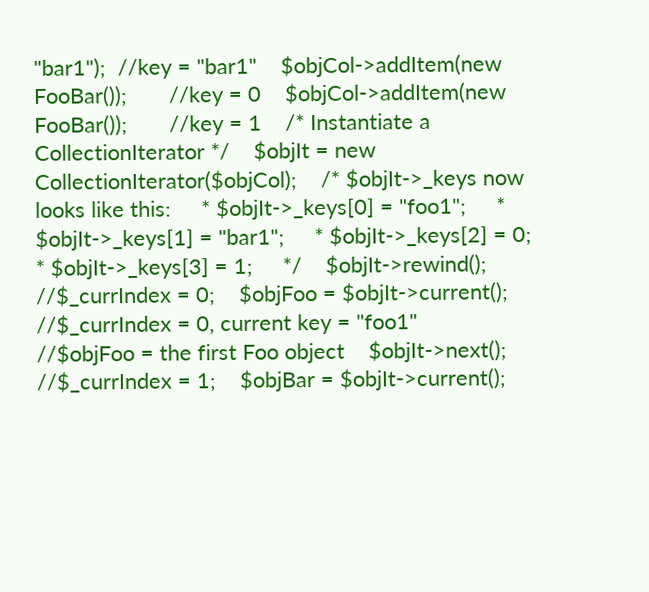"bar1");  //key = "bar1"    $objCol->addItem(new FooBar());       //key = 0    $objCol->addItem(new FooBar());       //key = 1    /* Instantiate a CollectionIterator */    $objIt = new CollectionIterator($objCol);    /* $objIt->_keys now looks like this:     * $objIt->_keys[0] = "foo1";     * $objIt->_keys[1] = "bar1";     * $objIt->_keys[2] = 0;     * $objIt->_keys[3] = 1;     */    $objIt->rewind();               //$_currIndex = 0;    $objFoo = $objIt->current();    //$_currIndex = 0, current key = "foo1"                                    //$objFoo = the first Foo object    $objIt->next();                 //$_currIndex = 1;    $objBar = $objIt->current();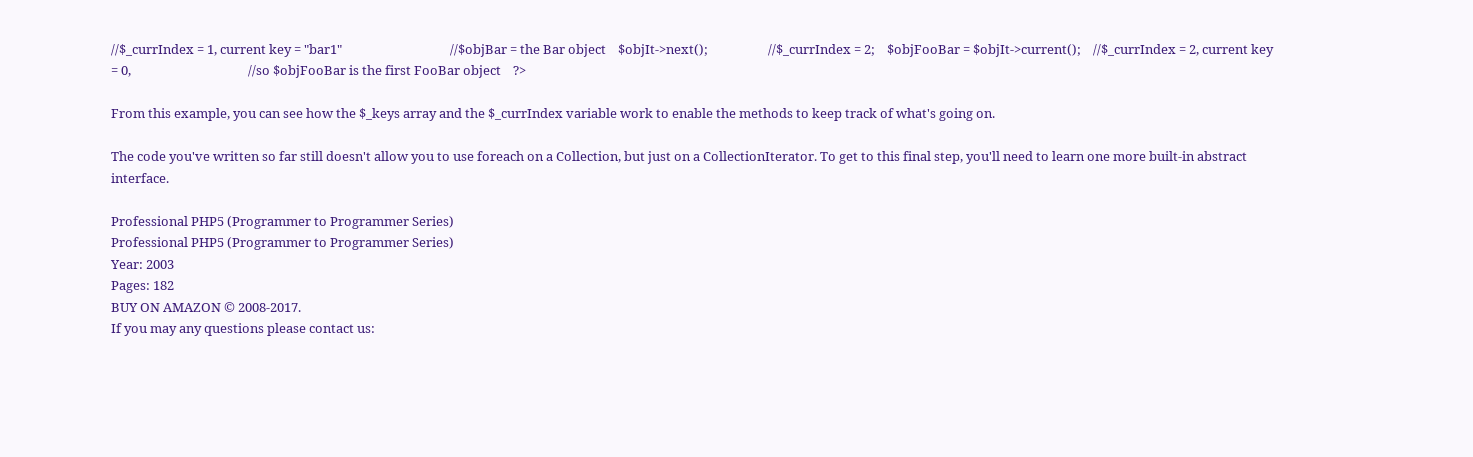//$_currIndex = 1, current key = "bar1"                                    //$objBar = the Bar object    $objIt->next();                    //$_currIndex = 2;    $objFooBar = $objIt->current();    //$_currIndex = 2, current key = 0,                                       //so $objFooBar is the first FooBar object    ?>

From this example, you can see how the $_keys array and the $_currIndex variable work to enable the methods to keep track of what's going on.

The code you've written so far still doesn't allow you to use foreach on a Collection, but just on a CollectionIterator. To get to this final step, you'll need to learn one more built-in abstract interface.

Professional PHP5 (Programmer to Programmer Series)
Professional PHP5 (Programmer to Programmer Series)
Year: 2003
Pages: 182
BUY ON AMAZON © 2008-2017.
If you may any questions please contact us: